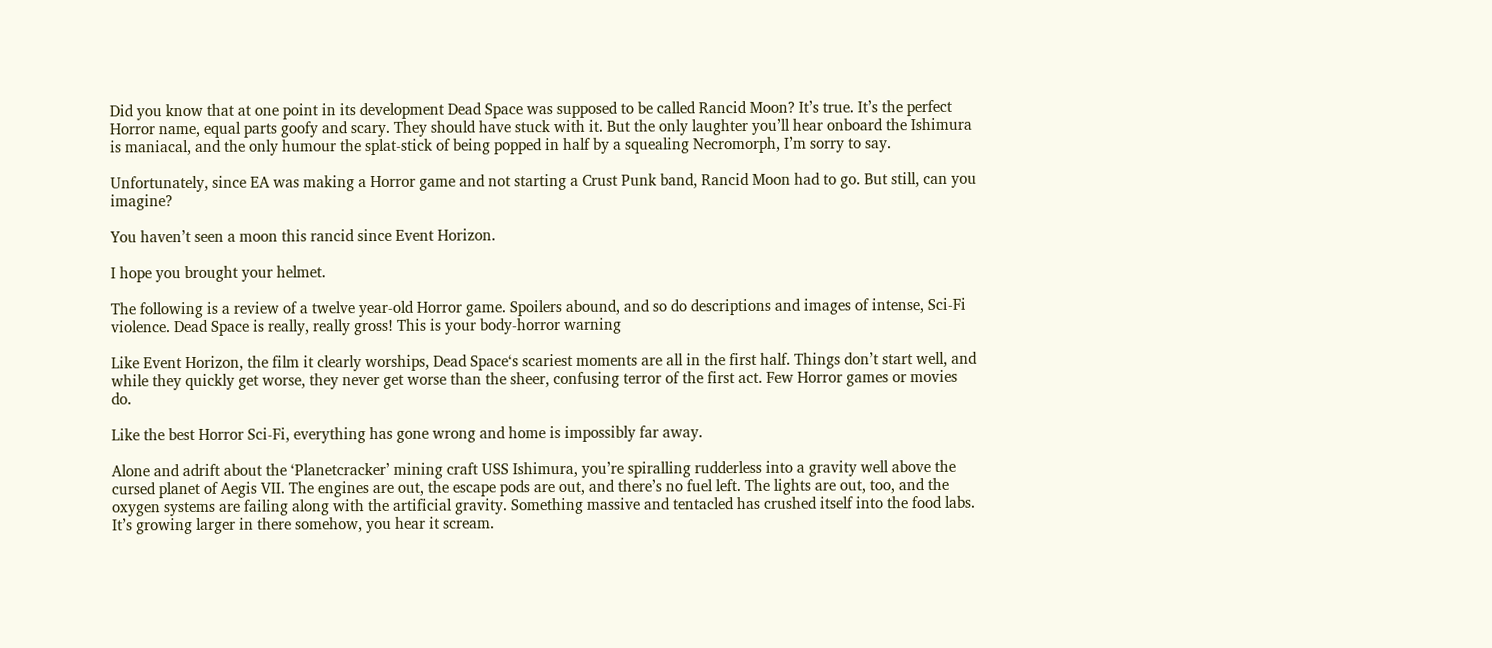Did you know that at one point in its development Dead Space was supposed to be called Rancid Moon? It’s true. It’s the perfect Horror name, equal parts goofy and scary. They should have stuck with it. But the only laughter you’ll hear onboard the Ishimura is maniacal, and the only humour the splat-stick of being popped in half by a squealing Necromorph, I’m sorry to say.

Unfortunately, since EA was making a Horror game and not starting a Crust Punk band, Rancid Moon had to go. But still, can you imagine?

You haven’t seen a moon this rancid since Event Horizon.

I hope you brought your helmet.

The following is a review of a twelve year-old Horror game. Spoilers abound, and so do descriptions and images of intense, Sci-Fi violence. Dead Space is really, really gross! This is your body-horror warning

Like Event Horizon, the film it clearly worships, Dead Space‘s scariest moments are all in the first half. Things don’t start well, and while they quickly get worse, they never get worse than the sheer, confusing terror of the first act. Few Horror games or movies do.

Like the best Horror Sci-Fi, everything has gone wrong and home is impossibly far away.

Alone and adrift about the ‘Planetcracker’ mining craft USS Ishimura, you’re spiralling rudderless into a gravity well above the cursed planet of Aegis VII. The engines are out, the escape pods are out, and there’s no fuel left. The lights are out, too, and the oxygen systems are failing along with the artificial gravity. Something massive and tentacled has crushed itself into the food labs. It’s growing larger in there somehow, you hear it scream.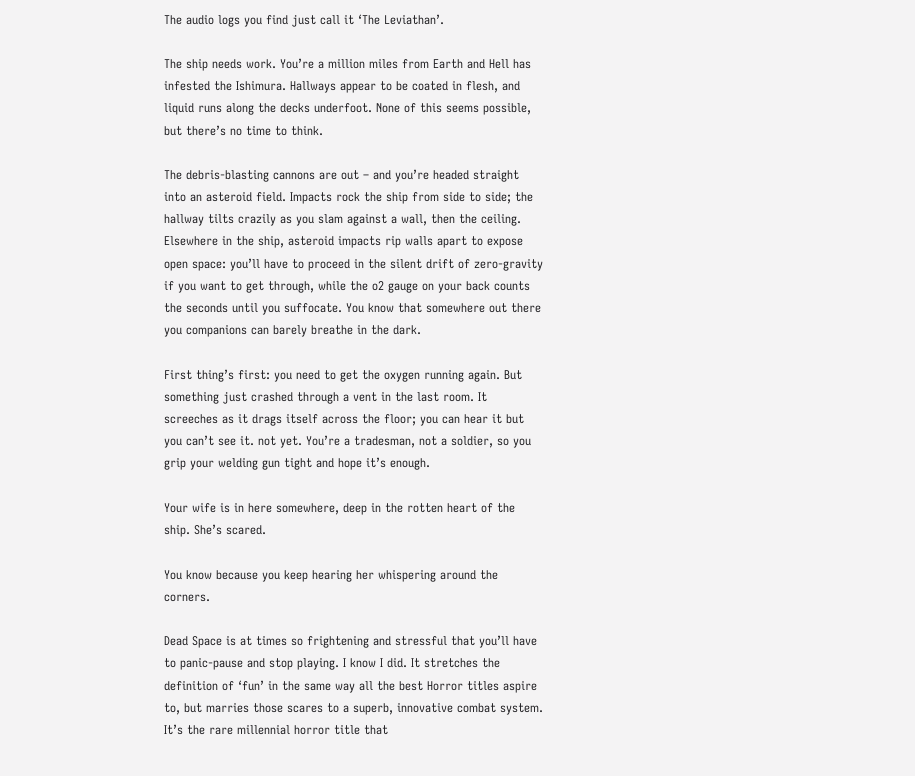The audio logs you find just call it ‘The Leviathan’.

The ship needs work. You’re a million miles from Earth and Hell has infested the Ishimura. Hallways appear to be coated in flesh, and liquid runs along the decks underfoot. None of this seems possible, but there’s no time to think.

The debris-blasting cannons are out – and you’re headed straight into an asteroid field. Impacts rock the ship from side to side; the hallway tilts crazily as you slam against a wall, then the ceiling. Elsewhere in the ship, asteroid impacts rip walls apart to expose open space: you’ll have to proceed in the silent drift of zero-gravity if you want to get through, while the o2 gauge on your back counts the seconds until you suffocate. You know that somewhere out there you companions can barely breathe in the dark.

First thing’s first: you need to get the oxygen running again. But something just crashed through a vent in the last room. It screeches as it drags itself across the floor; you can hear it but you can’t see it. not yet. You’re a tradesman, not a soldier, so you grip your welding gun tight and hope it’s enough.

Your wife is in here somewhere, deep in the rotten heart of the ship. She’s scared.

You know because you keep hearing her whispering around the corners.

Dead Space is at times so frightening and stressful that you’ll have to panic-pause and stop playing. I know I did. It stretches the definition of ‘fun’ in the same way all the best Horror titles aspire to, but marries those scares to a superb, innovative combat system. It’s the rare millennial horror title that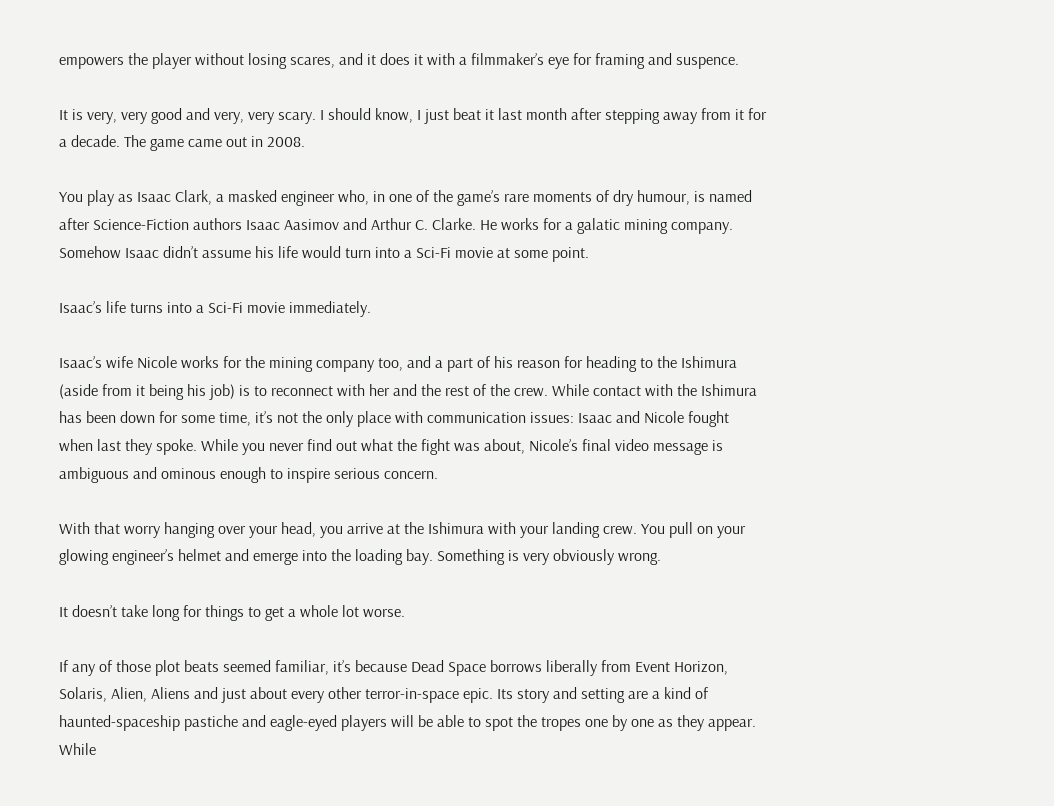empowers the player without losing scares, and it does it with a filmmaker’s eye for framing and suspence.

It is very, very good and very, very scary. I should know, I just beat it last month after stepping away from it for a decade. The game came out in 2008.

You play as Isaac Clark, a masked engineer who, in one of the game’s rare moments of dry humour, is named after Science-Fiction authors Isaac Aasimov and Arthur C. Clarke. He works for a galatic mining company. Somehow Isaac didn’t assume his life would turn into a Sci-Fi movie at some point.

Isaac’s life turns into a Sci-Fi movie immediately.

Isaac’s wife Nicole works for the mining company too, and a part of his reason for heading to the Ishimura (aside from it being his job) is to reconnect with her and the rest of the crew. While contact with the Ishimura has been down for some time, it’s not the only place with communication issues: Isaac and Nicole fought when last they spoke. While you never find out what the fight was about, Nicole’s final video message is ambiguous and ominous enough to inspire serious concern.

With that worry hanging over your head, you arrive at the Ishimura with your landing crew. You pull on your glowing engineer’s helmet and emerge into the loading bay. Something is very obviously wrong.

It doesn’t take long for things to get a whole lot worse.

If any of those plot beats seemed familiar, it’s because Dead Space borrows liberally from Event Horizon, Solaris, Alien, Aliens and just about every other terror-in-space epic. Its story and setting are a kind of haunted-spaceship pastiche and eagle-eyed players will be able to spot the tropes one by one as they appear. While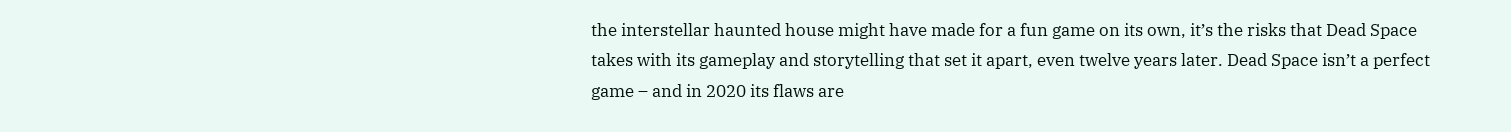the interstellar haunted house might have made for a fun game on its own, it’s the risks that Dead Space takes with its gameplay and storytelling that set it apart, even twelve years later. Dead Space isn’t a perfect game – and in 2020 its flaws are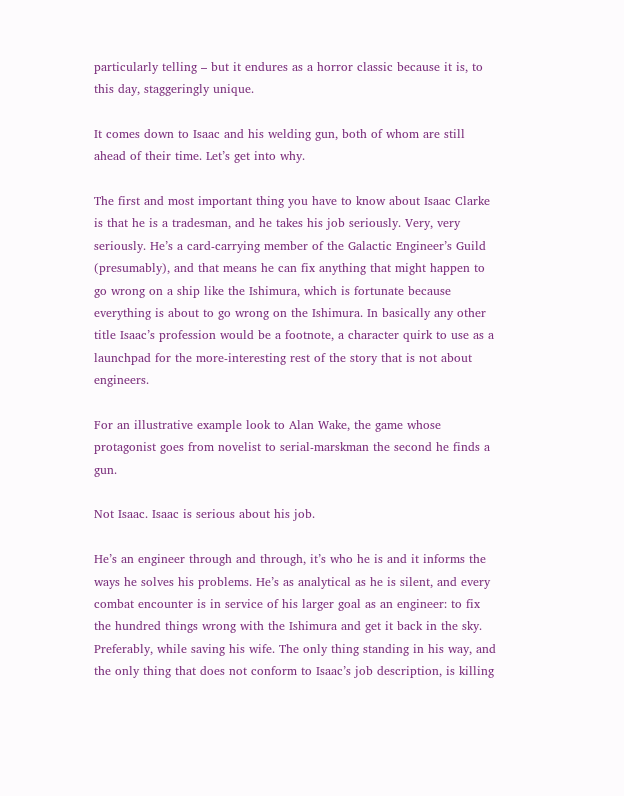particularly telling – but it endures as a horror classic because it is, to this day, staggeringly unique.

It comes down to Isaac and his welding gun, both of whom are still ahead of their time. Let’s get into why.

The first and most important thing you have to know about Isaac Clarke is that he is a tradesman, and he takes his job seriously. Very, very seriously. He’s a card-carrying member of the Galactic Engineer’s Guild (presumably), and that means he can fix anything that might happen to go wrong on a ship like the Ishimura, which is fortunate because everything is about to go wrong on the Ishimura. In basically any other title Isaac’s profession would be a footnote, a character quirk to use as a launchpad for the more-interesting rest of the story that is not about engineers.

For an illustrative example look to Alan Wake, the game whose protagonist goes from novelist to serial-marskman the second he finds a gun.

Not Isaac. Isaac is serious about his job.

He’s an engineer through and through, it’s who he is and it informs the ways he solves his problems. He’s as analytical as he is silent, and every combat encounter is in service of his larger goal as an engineer: to fix the hundred things wrong with the Ishimura and get it back in the sky. Preferably, while saving his wife. The only thing standing in his way, and the only thing that does not conform to Isaac’s job description, is killing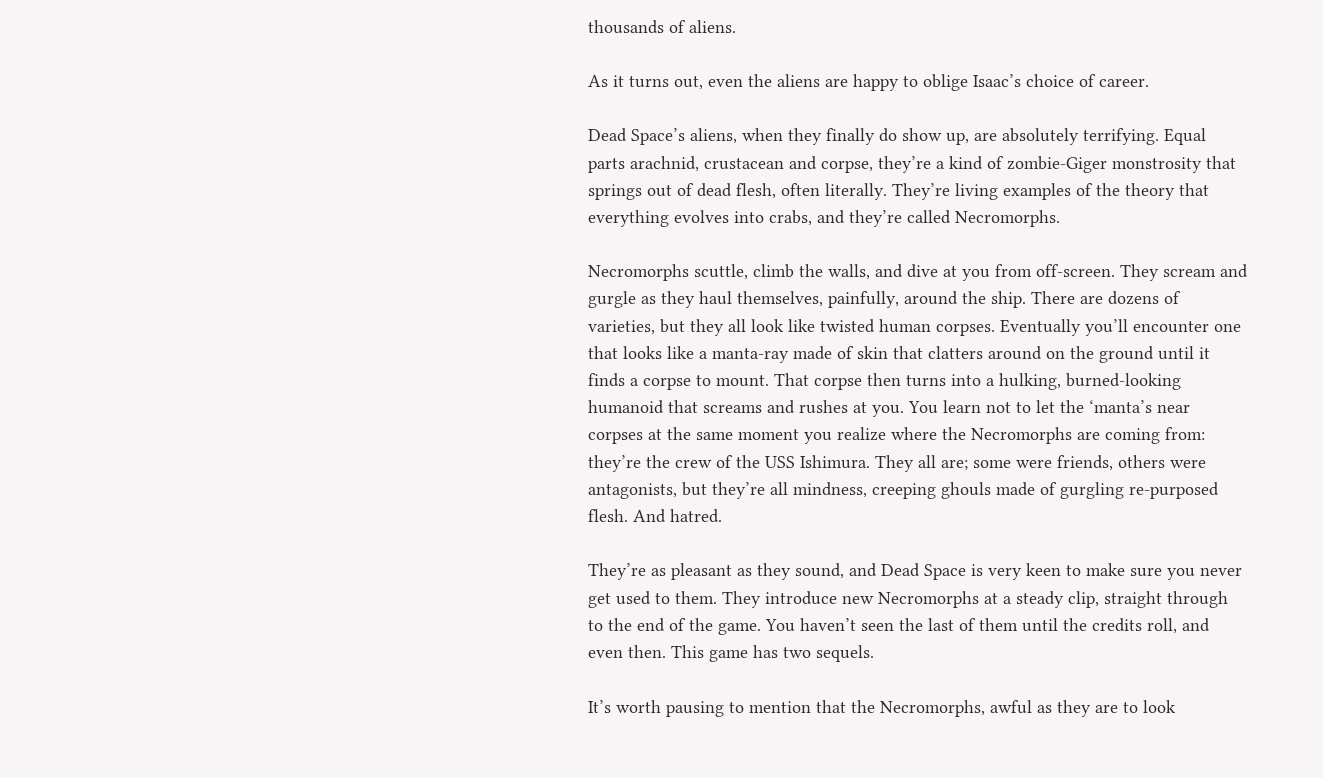thousands of aliens.

As it turns out, even the aliens are happy to oblige Isaac’s choice of career.

Dead Space’s aliens, when they finally do show up, are absolutely terrifying. Equal parts arachnid, crustacean and corpse, they’re a kind of zombie-Giger monstrosity that springs out of dead flesh, often literally. They’re living examples of the theory that everything evolves into crabs, and they’re called Necromorphs.

Necromorphs scuttle, climb the walls, and dive at you from off-screen. They scream and gurgle as they haul themselves, painfully, around the ship. There are dozens of varieties, but they all look like twisted human corpses. Eventually you’ll encounter one that looks like a manta-ray made of skin that clatters around on the ground until it finds a corpse to mount. That corpse then turns into a hulking, burned-looking humanoid that screams and rushes at you. You learn not to let the ‘manta’s near corpses at the same moment you realize where the Necromorphs are coming from: they’re the crew of the USS Ishimura. They all are; some were friends, others were antagonists, but they’re all mindness, creeping ghouls made of gurgling re-purposed flesh. And hatred.

They’re as pleasant as they sound, and Dead Space is very keen to make sure you never get used to them. They introduce new Necromorphs at a steady clip, straight through to the end of the game. You haven’t seen the last of them until the credits roll, and even then. This game has two sequels.

It’s worth pausing to mention that the Necromorphs, awful as they are to look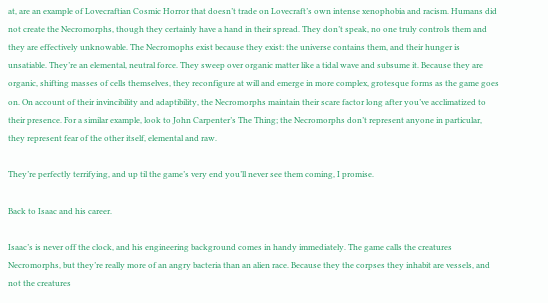at, are an example of Lovecraftian Cosmic Horror that doesn’t trade on Lovecraft’s own intense xenophobia and racism. Humans did not create the Necromorphs, though they certainly have a hand in their spread. They don’t speak, no one truly controls them and they are effectively unknowable. The Necromophs exist because they exist: the universe contains them, and their hunger is unsatiable. They’re an elemental, neutral force. They sweep over organic matter like a tidal wave and subsume it. Because they are organic, shifting masses of cells themselves, they reconfigure at will and emerge in more complex, grotesque forms as the game goes on. On account of their invincibility and adaptibility, the Necromorphs maintain their scare factor long after you’ve acclimatized to their presence. For a similar example, look to John Carpenter’s The Thing; the Necromorphs don’t represent anyone in particular, they represent fear of the other itself, elemental and raw.

They’re perfectly terrifying, and up til the game’s very end you’ll never see them coming, I promise.

Back to Isaac and his career.

Isaac’s is never off the clock, and his engineering background comes in handy immediately. The game calls the creatures Necromorphs, but they’re really more of an angry bacteria than an alien race. Because they the corpses they inhabit are vessels, and not the creatures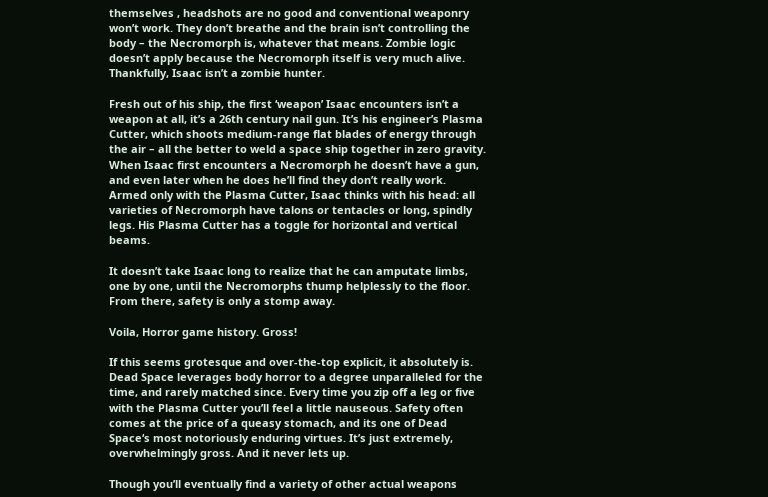themselves , headshots are no good and conventional weaponry won’t work. They don’t breathe and the brain isn’t controlling the body – the Necromorph is, whatever that means. Zombie logic doesn’t apply because the Necromorph itself is very much alive. Thankfully, Isaac isn’t a zombie hunter.

Fresh out of his ship, the first ‘weapon’ Isaac encounters isn’t a weapon at all, it’s a 26th century nail gun. It’s his engineer’s Plasma Cutter, which shoots medium-range flat blades of energy through the air – all the better to weld a space ship together in zero gravity. When Isaac first encounters a Necromorph he doesn’t have a gun, and even later when he does he’ll find they don’t really work. Armed only with the Plasma Cutter, Isaac thinks with his head: all varieties of Necromorph have talons or tentacles or long, spindly legs. His Plasma Cutter has a toggle for horizontal and vertical beams.

It doesn’t take Isaac long to realize that he can amputate limbs, one by one, until the Necromorphs thump helplessly to the floor. From there, safety is only a stomp away.

Voila, Horror game history. Gross!

If this seems grotesque and over-the-top explicit, it absolutely is. Dead Space leverages body horror to a degree unparalleled for the time, and rarely matched since. Every time you zip off a leg or five with the Plasma Cutter you’ll feel a little nauseous. Safety often comes at the price of a queasy stomach, and its one of Dead Space‘s most notoriously enduring virtues. It’s just extremely, overwhelmingly gross. And it never lets up.

Though you’ll eventually find a variety of other actual weapons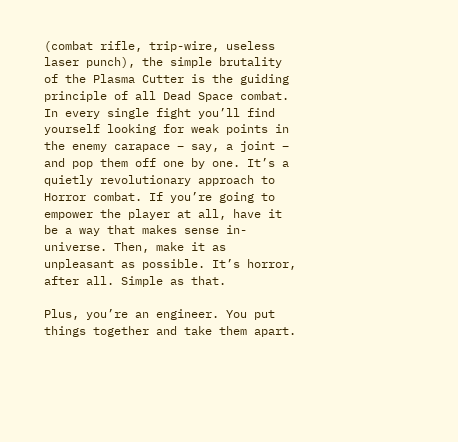(combat rifle, trip-wire, useless laser punch), the simple brutality of the Plasma Cutter is the guiding principle of all Dead Space combat. In every single fight you’ll find yourself looking for weak points in the enemy carapace – say, a joint – and pop them off one by one. It’s a quietly revolutionary approach to Horror combat. If you’re going to empower the player at all, have it be a way that makes sense in-universe. Then, make it as unpleasant as possible. It’s horror, after all. Simple as that.

Plus, you’re an engineer. You put things together and take them apart.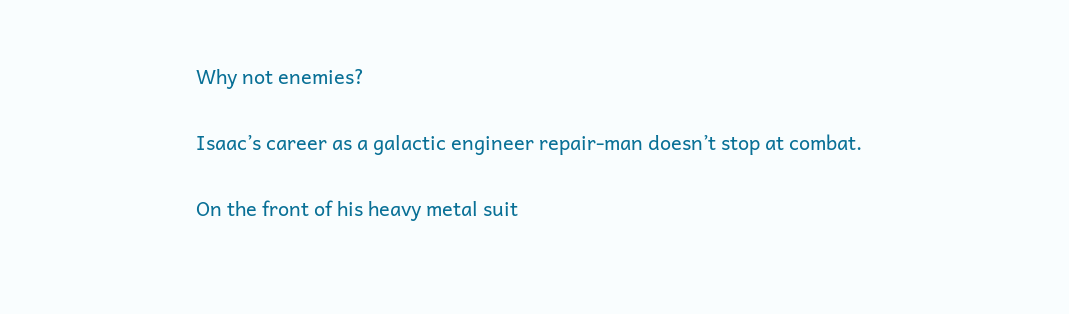Why not enemies?

Isaac’s career as a galactic engineer repair-man doesn’t stop at combat.

On the front of his heavy metal suit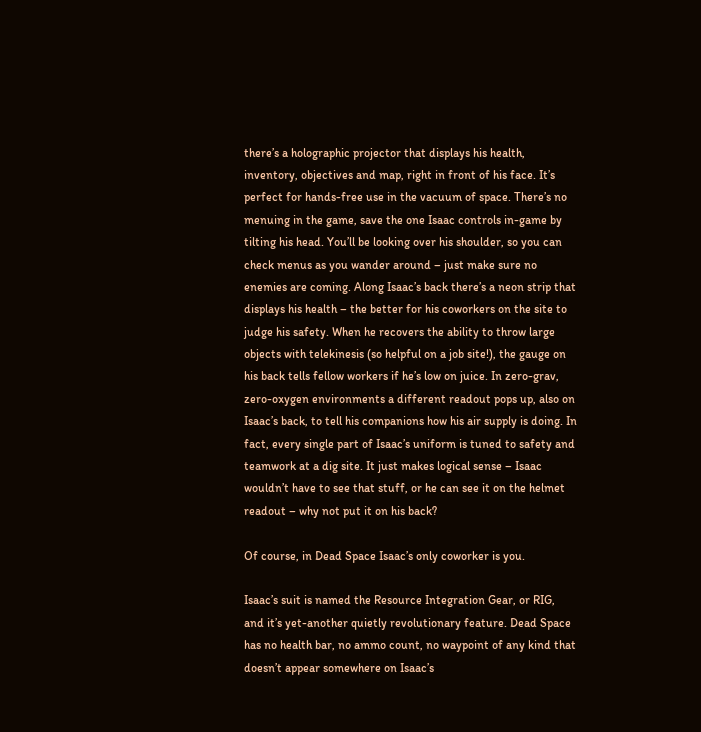there’s a holographic projector that displays his health, inventory, objectives and map, right in front of his face. It’s perfect for hands-free use in the vacuum of space. There’s no menuing in the game, save the one Isaac controls in-game by tilting his head. You’ll be looking over his shoulder, so you can check menus as you wander around – just make sure no enemies are coming. Along Isaac’s back there’s a neon strip that displays his health – the better for his coworkers on the site to judge his safety. When he recovers the ability to throw large objects with telekinesis (so helpful on a job site!), the gauge on his back tells fellow workers if he’s low on juice. In zero-grav, zero-oxygen environments a different readout pops up, also on Isaac’s back, to tell his companions how his air supply is doing. In fact, every single part of Isaac’s uniform is tuned to safety and teamwork at a dig site. It just makes logical sense – Isaac wouldn’t have to see that stuff, or he can see it on the helmet readout – why not put it on his back?

Of course, in Dead Space Isaac’s only coworker is you.

Isaac’s suit is named the Resource Integration Gear, or RIG, and it’s yet-another quietly revolutionary feature. Dead Space has no health bar, no ammo count, no waypoint of any kind that doesn’t appear somewhere on Isaac’s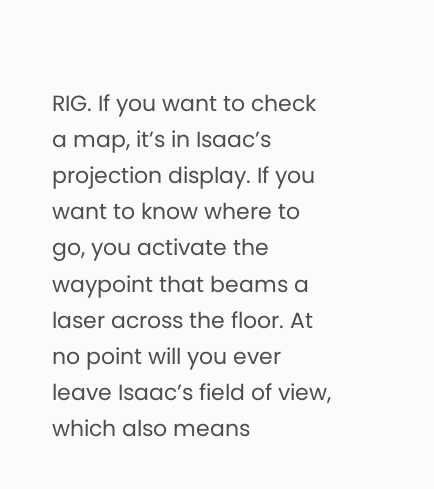RIG. If you want to check a map, it’s in Isaac’s projection display. If you want to know where to go, you activate the waypoint that beams a laser across the floor. At no point will you ever leave Isaac’s field of view, which also means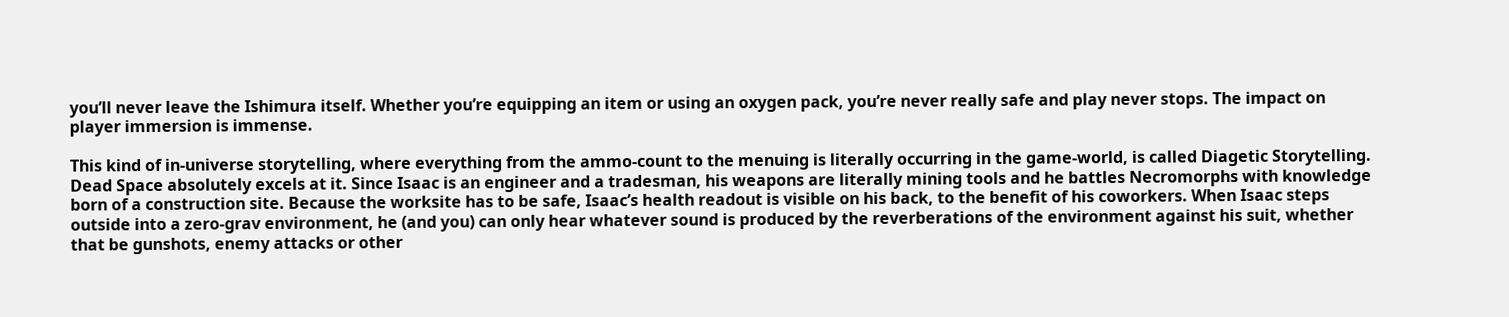you’ll never leave the Ishimura itself. Whether you’re equipping an item or using an oxygen pack, you’re never really safe and play never stops. The impact on player immersion is immense.

This kind of in-universe storytelling, where everything from the ammo-count to the menuing is literally occurring in the game-world, is called Diagetic Storytelling. Dead Space absolutely excels at it. Since Isaac is an engineer and a tradesman, his weapons are literally mining tools and he battles Necromorphs with knowledge born of a construction site. Because the worksite has to be safe, Isaac’s health readout is visible on his back, to the benefit of his coworkers. When Isaac steps outside into a zero-grav environment, he (and you) can only hear whatever sound is produced by the reverberations of the environment against his suit, whether that be gunshots, enemy attacks or other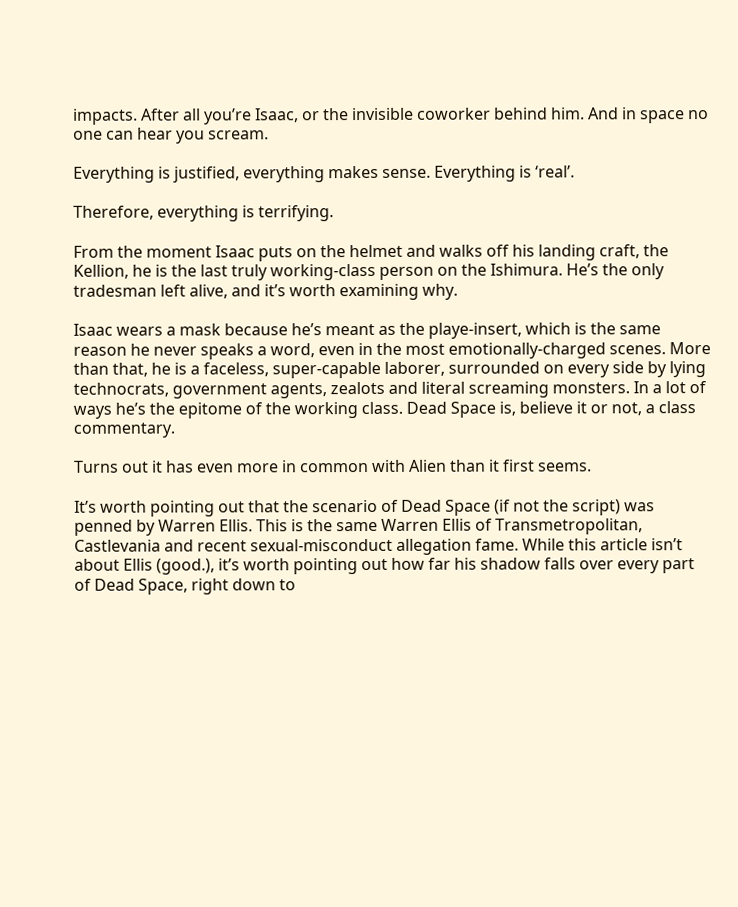impacts. After all you’re Isaac, or the invisible coworker behind him. And in space no one can hear you scream.

Everything is justified, everything makes sense. Everything is ‘real’.

Therefore, everything is terrifying.

From the moment Isaac puts on the helmet and walks off his landing craft, the Kellion, he is the last truly working-class person on the Ishimura. He’s the only tradesman left alive, and it’s worth examining why.

Isaac wears a mask because he’s meant as the playe-insert, which is the same reason he never speaks a word, even in the most emotionally-charged scenes. More than that, he is a faceless, super-capable laborer, surrounded on every side by lying technocrats, government agents, zealots and literal screaming monsters. In a lot of ways he’s the epitome of the working class. Dead Space is, believe it or not, a class commentary.

Turns out it has even more in common with Alien than it first seems.

It’s worth pointing out that the scenario of Dead Space (if not the script) was penned by Warren Ellis. This is the same Warren Ellis of Transmetropolitan, Castlevania and recent sexual-misconduct allegation fame. While this article isn’t about Ellis (good.), it’s worth pointing out how far his shadow falls over every part of Dead Space, right down to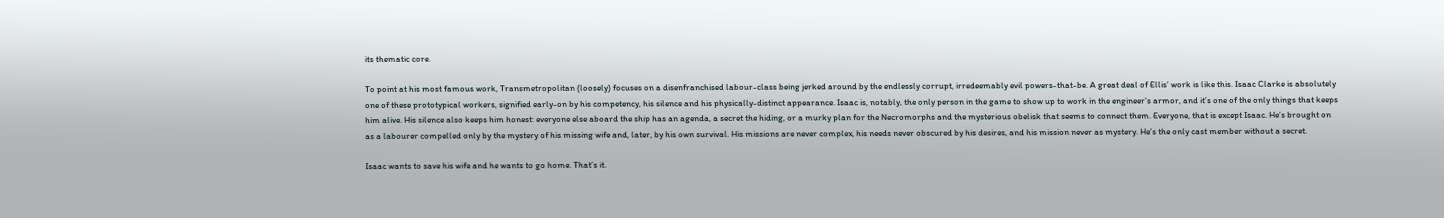its thematic core.

To point at his most famous work, Transmetropolitan (loosely) focuses on a disenfranchised labour-class being jerked around by the endlessly corrupt, irredeemably evil powers-that-be. A great deal of Ellis’ work is like this. Isaac Clarke is absolutely one of these prototypical workers, signified early-on by his competency, his silence and his physically-distinct appearance. Isaac is, notably, the only person in the game to show up to work in the engineer’s armor, and it’s one of the only things that keeps him alive. His silence also keeps him honest: everyone else aboard the ship has an agenda, a secret the hiding, or a murky plan for the Necromorphs and the mysterious obelisk that seems to connect them. Everyone, that is except Isaac. He’s brought on as a labourer compelled only by the mystery of his missing wife and, later, by his own survival. His missions are never complex, his needs never obscured by his desires, and his mission never as mystery. He’s the only cast member without a secret.

Isaac wants to save his wife and he wants to go home. That’s it.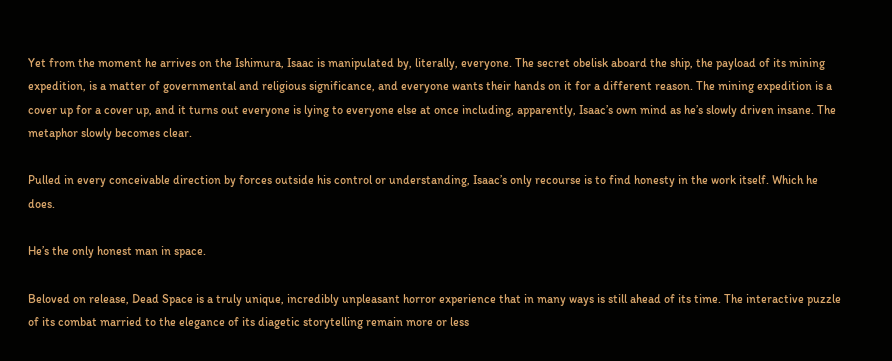Yet from the moment he arrives on the Ishimura, Isaac is manipulated by, literally, everyone. The secret obelisk aboard the ship, the payload of its mining expedition, is a matter of governmental and religious significance, and everyone wants their hands on it for a different reason. The mining expedition is a cover up for a cover up, and it turns out everyone is lying to everyone else at once including, apparently, Isaac’s own mind as he’s slowly driven insane. The metaphor slowly becomes clear.

Pulled in every conceivable direction by forces outside his control or understanding, Isaac’s only recourse is to find honesty in the work itself. Which he does.

He’s the only honest man in space.

Beloved on release, Dead Space is a truly unique, incredibly unpleasant horror experience that in many ways is still ahead of its time. The interactive puzzle of its combat married to the elegance of its diagetic storytelling remain more or less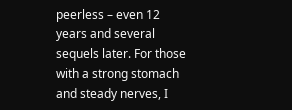peerless – even 12 years and several sequels later. For those with a strong stomach and steady nerves, I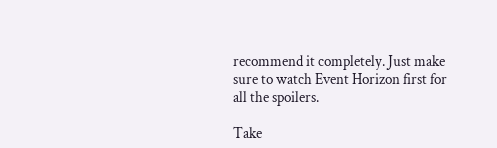recommend it completely. Just make sure to watch Event Horizon first for all the spoilers.

Take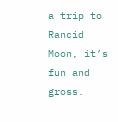a trip to Rancid Moon, it’s fun and gross.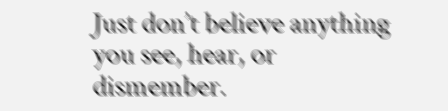Just don’t believe anything you see, hear, or dismember.